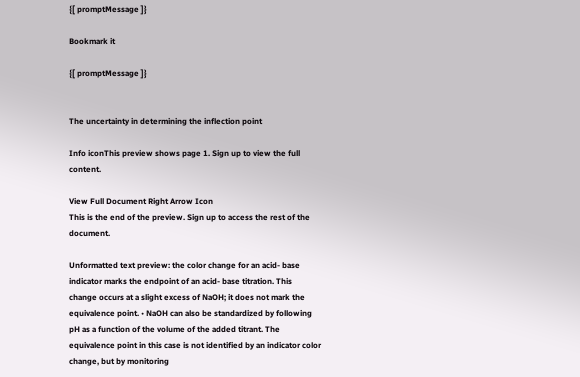{[ promptMessage ]}

Bookmark it

{[ promptMessage ]}


The uncertainty in determining the inflection point

Info iconThis preview shows page 1. Sign up to view the full content.

View Full Document Right Arrow Icon
This is the end of the preview. Sign up to access the rest of the document.

Unformatted text preview: the color change for an acid- base indicator marks the endpoint of an acid- base titration. This change occurs at a slight excess of NaOH; it does not mark the equivalence point. • NaOH can also be standardized by following pH as a function of the volume of the added titrant. The equivalence point in this case is not identified by an indicator color change, but by monitoring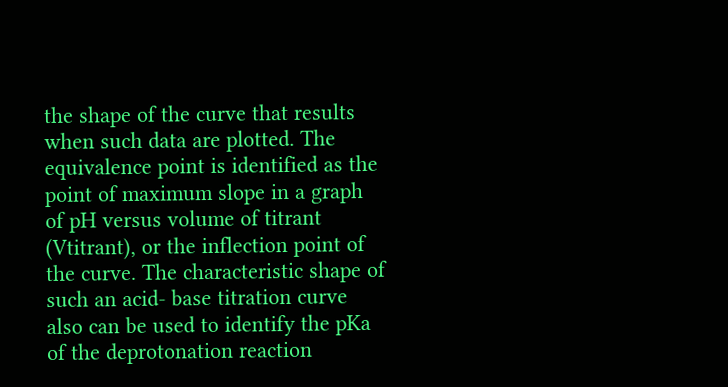the shape of the curve that results when such data are plotted. The equivalence point is identified as the point of maximum slope in a graph of pH versus volume of titrant (Vtitrant), or the inflection point of the curve. The characteristic shape of such an acid- base titration curve also can be used to identify the pKa of the deprotonation reaction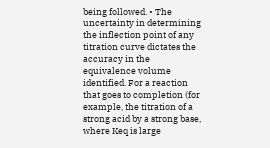being followed. • The uncertainty in determining the inflection point of any titration curve dictates the accuracy in the equivalence volume identified. For a reaction that goes to completion (for example, the titration of a strong acid by a strong base, where Keq is large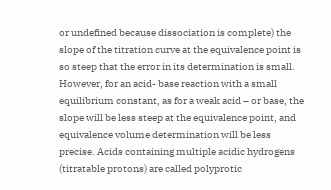or undefined because dissociation is complete) the slope of the titration curve at the equivalence point is so steep that the error in its determination is small. However, for an acid- base reaction with a small equilibrium constant, as for a weak acid – or base, the slope will be less steep at the equivalence point, and equivalence volume determination will be less precise. Acids containing multiple acidic hydrogens (titratable protons) are called polyprotic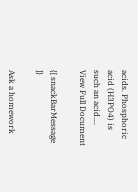acids. Phosphoric acid (H3PO4) is such an acid....
View Full Document

{[ snackBarMessage ]}

Ask a homework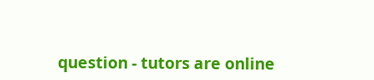question - tutors are online